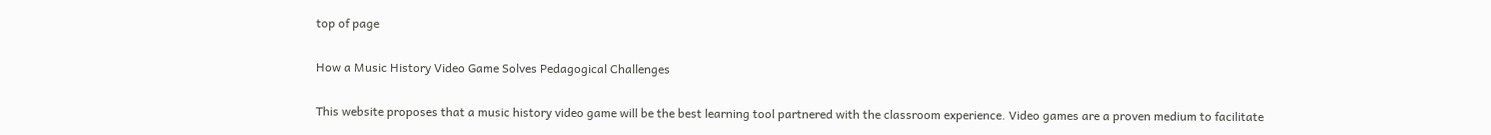top of page

How a Music History Video Game Solves Pedagogical Challenges

This website proposes that a music history video game will be the best learning tool partnered with the classroom experience. Video games are a proven medium to facilitate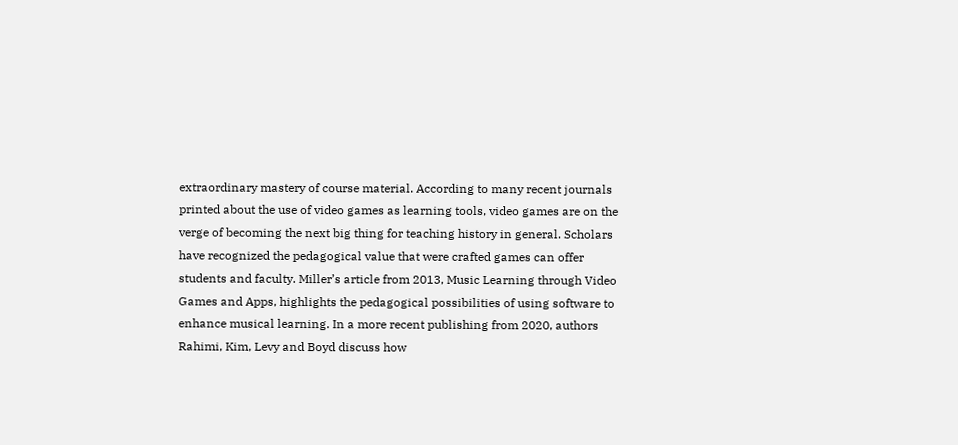extraordinary mastery of course material. According to many recent journals printed about the use of video games as learning tools, video games are on the verge of becoming the next big thing for teaching history in general. Scholars have recognized the pedagogical value that were crafted games can offer students and faculty. Miller’s article from 2013, Music Learning through Video Games and Apps, highlights the pedagogical possibilities of using software to enhance musical learning. In a more recent publishing from 2020, authors Rahimi, Kim, Levy and Boyd discuss how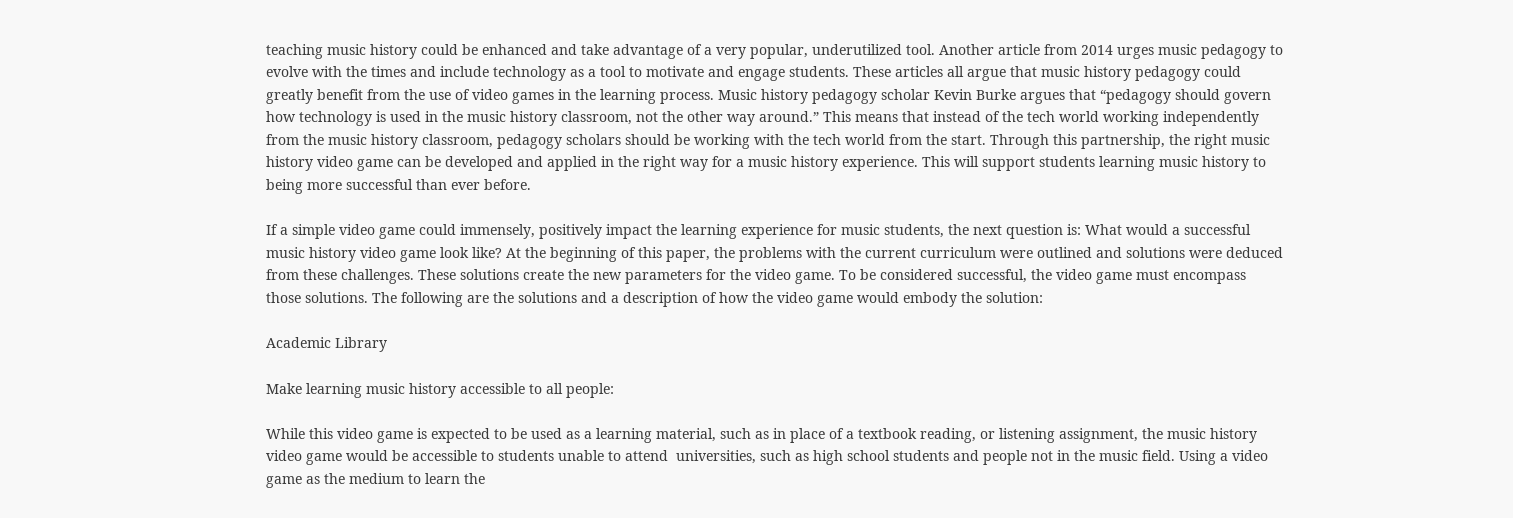teaching music history could be enhanced and take advantage of a very popular, underutilized tool. Another article from 2014 urges music pedagogy to evolve with the times and include technology as a tool to motivate and engage students. These articles all argue that music history pedagogy could greatly benefit from the use of video games in the learning process. Music history pedagogy scholar Kevin Burke argues that “pedagogy should govern how technology is used in the music history classroom, not the other way around.” This means that instead of the tech world working independently from the music history classroom, pedagogy scholars should be working with the tech world from the start. Through this partnership, the right music history video game can be developed and applied in the right way for a music history experience. This will support students learning music history to being more successful than ever before.

If a simple video game could immensely, positively impact the learning experience for music students, the next question is: What would a successful music history video game look like? At the beginning of this paper, the problems with the current curriculum were outlined and solutions were deduced from these challenges. These solutions create the new parameters for the video game. To be considered successful, the video game must encompass those solutions. The following are the solutions and a description of how the video game would embody the solution:

Academic Library

Make learning music history accessible to all people:

While this video game is expected to be used as a learning material, such as in place of a textbook reading, or listening assignment, the music history video game would be accessible to students unable to attend  universities, such as high school students and people not in the music field. Using a video game as the medium to learn the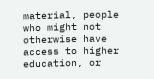material, people who might not otherwise have access to higher education, or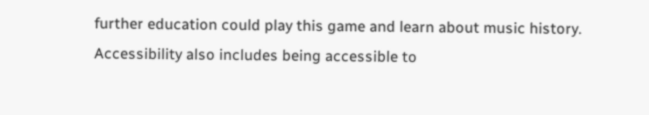further education could play this game and learn about music history. Accessibility also includes being accessible to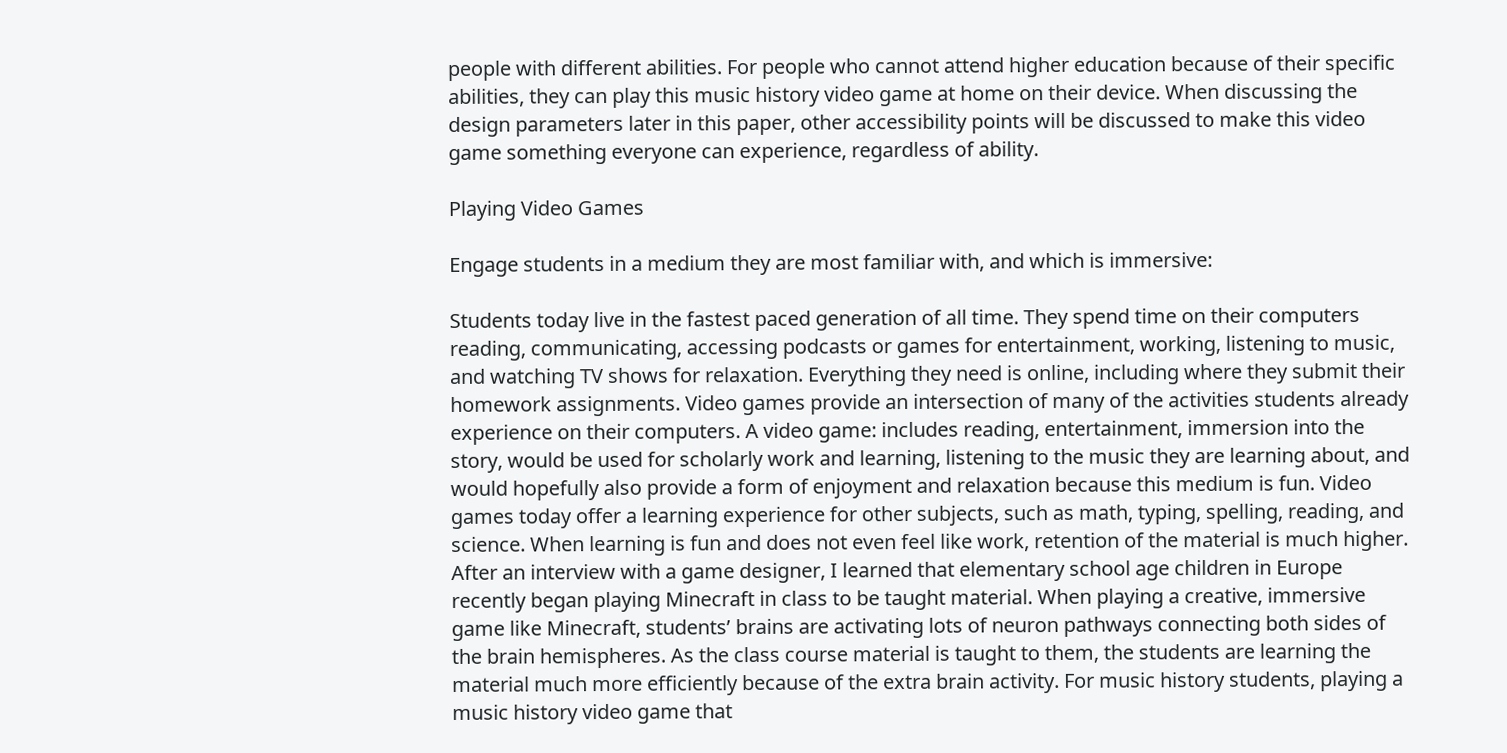people with different abilities. For people who cannot attend higher education because of their specific abilities, they can play this music history video game at home on their device. When discussing the design parameters later in this paper, other accessibility points will be discussed to make this video game something everyone can experience, regardless of ability.

Playing Video Games

Engage students in a medium they are most familiar with, and which is immersive:

Students today live in the fastest paced generation of all time. They spend time on their computers reading, communicating, accessing podcasts or games for entertainment, working, listening to music, and watching TV shows for relaxation. Everything they need is online, including where they submit their homework assignments. Video games provide an intersection of many of the activities students already experience on their computers. A video game: includes reading, entertainment, immersion into the story, would be used for scholarly work and learning, listening to the music they are learning about, and would hopefully also provide a form of enjoyment and relaxation because this medium is fun. Video games today offer a learning experience for other subjects, such as math, typing, spelling, reading, and science. When learning is fun and does not even feel like work, retention of the material is much higher. After an interview with a game designer, I learned that elementary school age children in Europe recently began playing Minecraft in class to be taught material. When playing a creative, immersive game like Minecraft, students’ brains are activating lots of neuron pathways connecting both sides of the brain hemispheres. As the class course material is taught to them, the students are learning the material much more efficiently because of the extra brain activity. For music history students, playing a music history video game that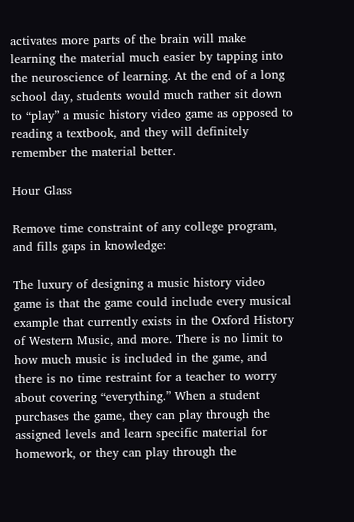activates more parts of the brain will make learning the material much easier by tapping into the neuroscience of learning. At the end of a long school day, students would much rather sit down to “play” a music history video game as opposed to reading a textbook, and they will definitely remember the material better.

Hour Glass

Remove time constraint of any college program, and fills gaps in knowledge:

The luxury of designing a music history video game is that the game could include every musical example that currently exists in the Oxford History of Western Music, and more. There is no limit to how much music is included in the game, and there is no time restraint for a teacher to worry about covering “everything.” When a student purchases the game, they can play through the assigned levels and learn specific material for homework, or they can play through the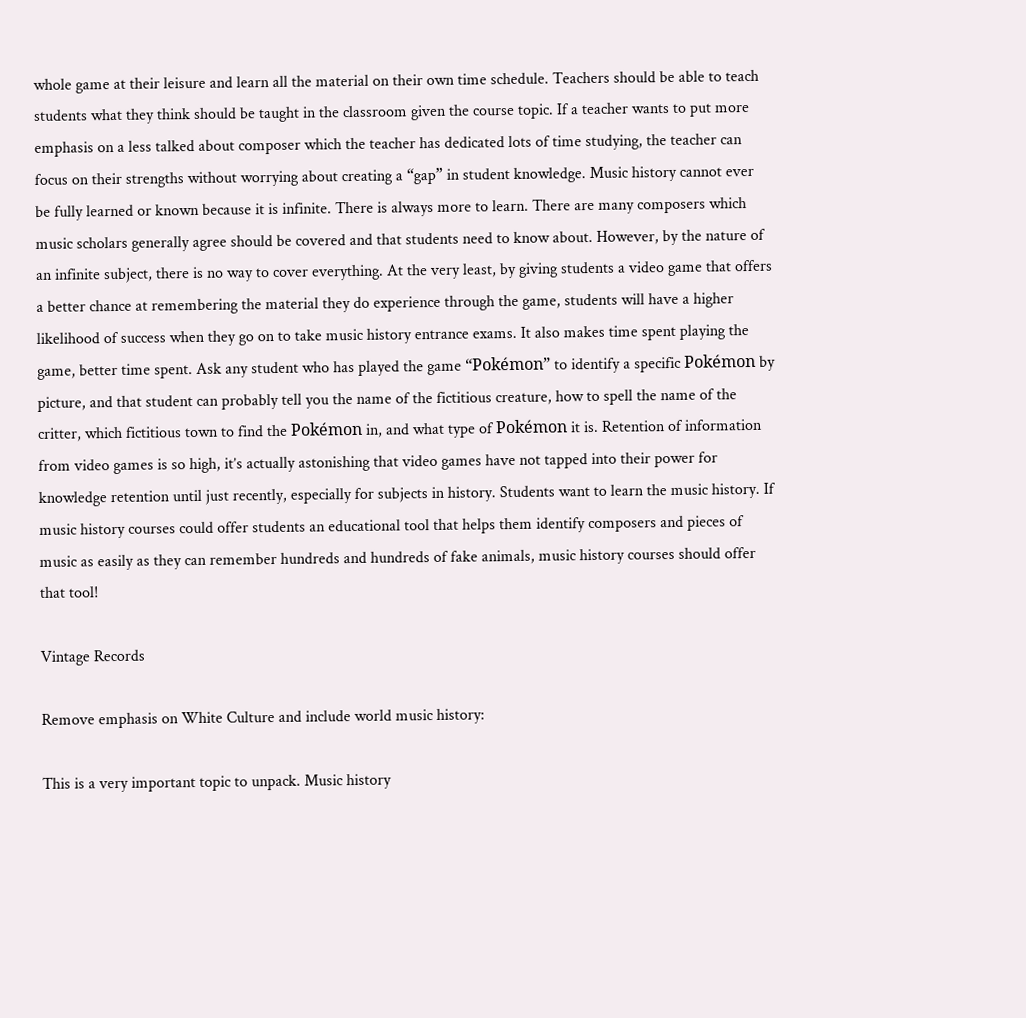whole game at their leisure and learn all the material on their own time schedule. Teachers should be able to teach students what they think should be taught in the classroom given the course topic. If a teacher wants to put more emphasis on a less talked about composer which the teacher has dedicated lots of time studying, the teacher can focus on their strengths without worrying about creating a “gap” in student knowledge. Music history cannot ever be fully learned or known because it is infinite. There is always more to learn. There are many composers which music scholars generally agree should be covered and that students need to know about. However, by the nature of an infinite subject, there is no way to cover everything. At the very least, by giving students a video game that offers a better chance at remembering the material they do experience through the game, students will have a higher likelihood of success when they go on to take music history entrance exams. It also makes time spent playing the game, better time spent. Ask any student who has played the game “Pokémon” to identify a specific Pokémon by picture, and that student can probably tell you the name of the fictitious creature, how to spell the name of the critter, which fictitious town to find the Pokémon in, and what type of Pokémon it is. Retention of information from video games is so high, it’s actually astonishing that video games have not tapped into their power for knowledge retention until just recently, especially for subjects in history. Students want to learn the music history. If music history courses could offer students an educational tool that helps them identify composers and pieces of music as easily as they can remember hundreds and hundreds of fake animals, music history courses should offer that tool!

Vintage Records

Remove emphasis on White Culture and include world music history:

This is a very important topic to unpack. Music history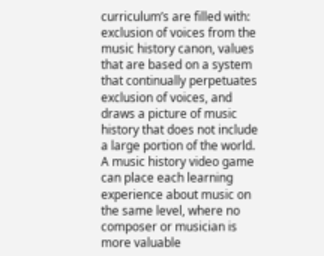curriculum’s are filled with: exclusion of voices from the music history canon, values that are based on a system that continually perpetuates exclusion of voices, and draws a picture of music history that does not include a large portion of the world. A music history video game can place each learning experience about music on the same level, where no composer or musician is more valuable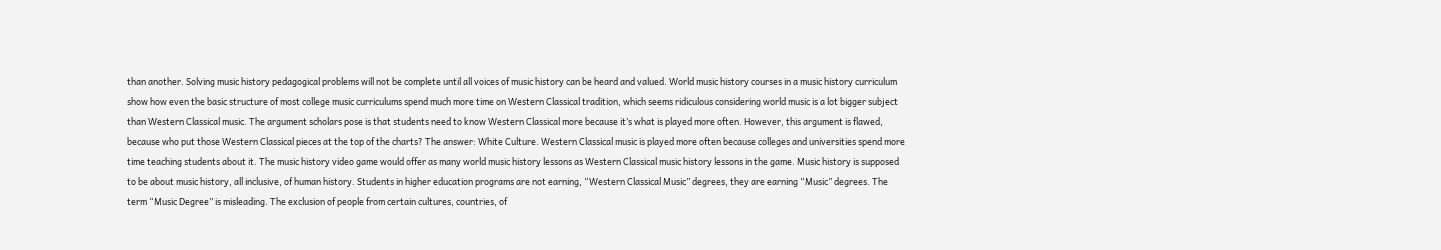than another. Solving music history pedagogical problems will not be complete until all voices of music history can be heard and valued. World music history courses in a music history curriculum show how even the basic structure of most college music curriculums spend much more time on Western Classical tradition, which seems ridiculous considering world music is a lot bigger subject than Western Classical music. The argument scholars pose is that students need to know Western Classical more because it’s what is played more often. However, this argument is flawed, because who put those Western Classical pieces at the top of the charts? The answer: White Culture. Western Classical music is played more often because colleges and universities spend more time teaching students about it. The music history video game would offer as many world music history lessons as Western Classical music history lessons in the game. Music history is supposed to be about music history, all inclusive, of human history. Students in higher education programs are not earning, “Western Classical Music” degrees, they are earning “Music” degrees. The term “Music Degree” is misleading. The exclusion of people from certain cultures, countries, of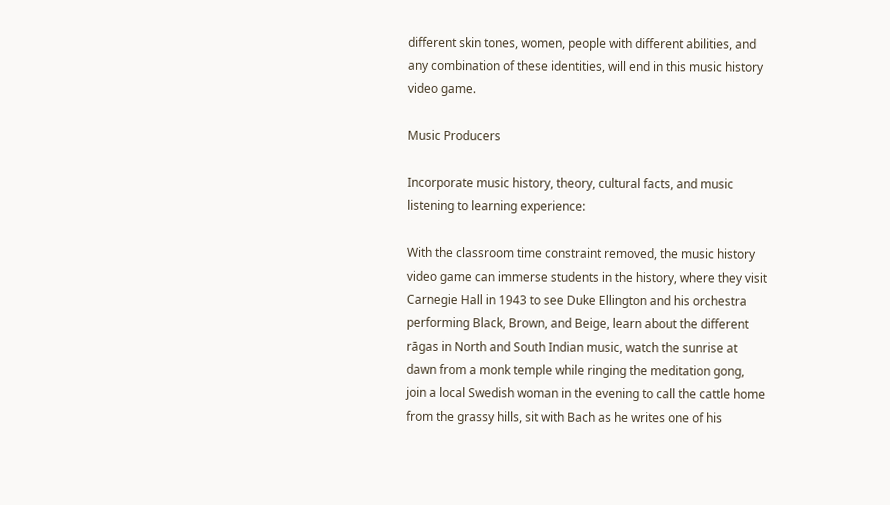different skin tones, women, people with different abilities, and any combination of these identities, will end in this music history video game.

Music Producers

Incorporate music history, theory, cultural facts, and music listening to learning experience:

With the classroom time constraint removed, the music history video game can immerse students in the history, where they visit Carnegie Hall in 1943 to see Duke Ellington and his orchestra performing Black, Brown, and Beige, learn about the different rāgas in North and South Indian music, watch the sunrise at dawn from a monk temple while ringing the meditation gong, join a local Swedish woman in the evening to call the cattle home from the grassy hills, sit with Bach as he writes one of his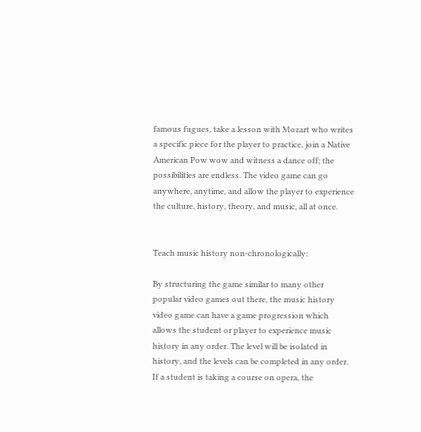famous fugues, take a lesson with Mozart who writes a specific piece for the player to practice, join a Native American Pow wow and witness a dance off; the possibilities are endless. The video game can go anywhere, anytime, and allow the player to experience the culture, history, theory, and music, all at once.


Teach music history non-chronologically:

By structuring the game similar to many other popular video games out there, the music history video game can have a game progression which allows the student or player to experience music history in any order. The level will be isolated in history, and the levels can be completed in any order. If a student is taking a course on opera, the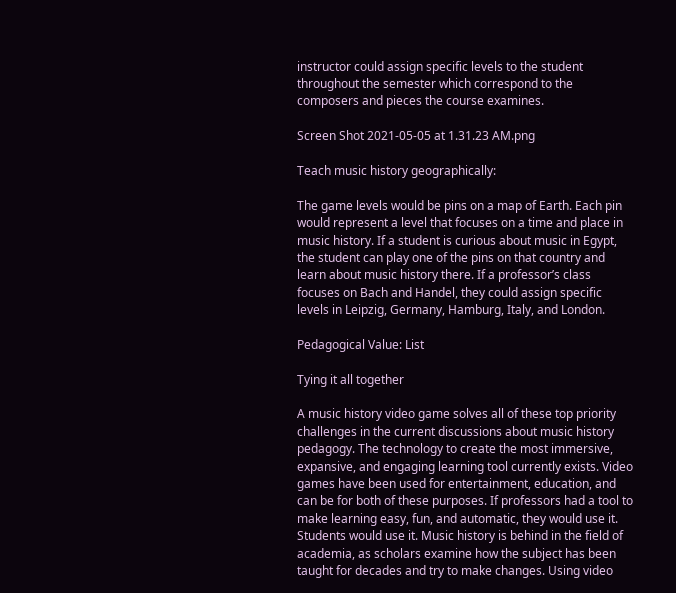instructor could assign specific levels to the student throughout the semester which correspond to the composers and pieces the course examines.

Screen Shot 2021-05-05 at 1.31.23 AM.png

Teach music history geographically:

The game levels would be pins on a map of Earth. Each pin would represent a level that focuses on a time and place in music history. If a student is curious about music in Egypt, the student can play one of the pins on that country and learn about music history there. If a professor’s class focuses on Bach and Handel, they could assign specific levels in Leipzig, Germany, Hamburg, Italy, and London.

Pedagogical Value: List

Tying it all together

A music history video game solves all of these top priority challenges in the current discussions about music history pedagogy. The technology to create the most immersive, expansive, and engaging learning tool currently exists. Video games have been used for entertainment, education, and can be for both of these purposes. If professors had a tool to make learning easy, fun, and automatic, they would use it. Students would use it. Music history is behind in the field of academia, as scholars examine how the subject has been taught for decades and try to make changes. Using video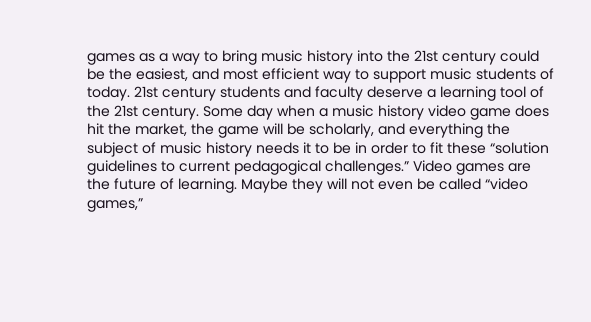games as a way to bring music history into the 21st century could be the easiest, and most efficient way to support music students of today. 21st century students and faculty deserve a learning tool of the 21st century. Some day when a music history video game does hit the market, the game will be scholarly, and everything the subject of music history needs it to be in order to fit these “solution guidelines to current pedagogical challenges.” Video games are the future of learning. Maybe they will not even be called “video games,”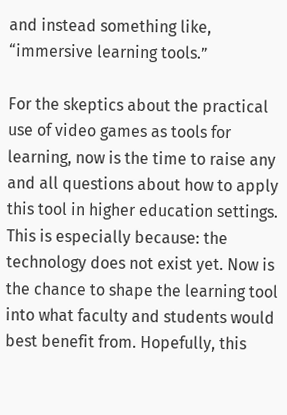and instead something like, “immersive learning tools.”

For the skeptics about the practical use of video games as tools for learning, now is the time to raise any and all questions about how to apply this tool in higher education settings. This is especially because: the technology does not exist yet. Now is the chance to shape the learning tool into what faculty and students would best benefit from. Hopefully, this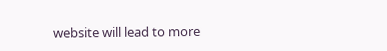website will lead to more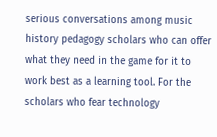serious conversations among music history pedagogy scholars who can offer what they need in the game for it to work best as a learning tool. For the scholars who fear technology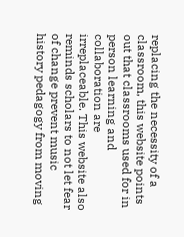replacing the necessity of a classroom, this website points out that classrooms used for in person learning and collaboration are irreplaceable. This website also reminds scholars to not let fear of change prevent music history pedagogy from moving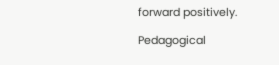forward positively.

Pedagogical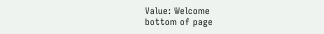Value: Welcome
bottom of page